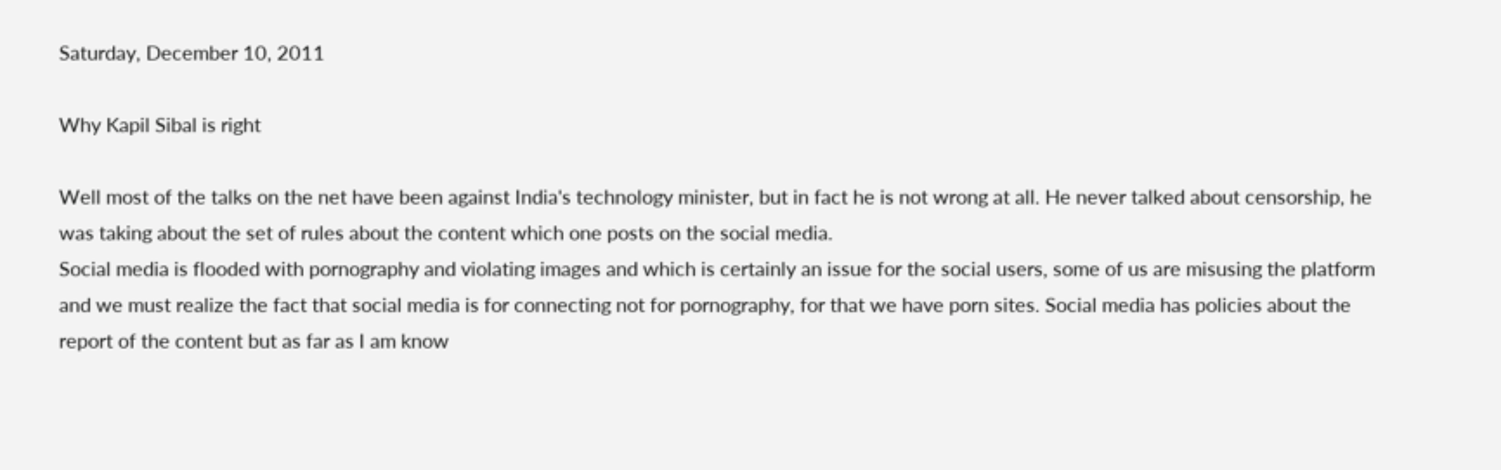Saturday, December 10, 2011

Why Kapil Sibal is right

Well most of the talks on the net have been against India's technology minister, but in fact he is not wrong at all. He never talked about censorship, he was taking about the set of rules about the content which one posts on the social media.
Social media is flooded with pornography and violating images and which is certainly an issue for the social users, some of us are misusing the platform and we must realize the fact that social media is for connecting not for pornography, for that we have porn sites. Social media has policies about the report of the content but as far as I am know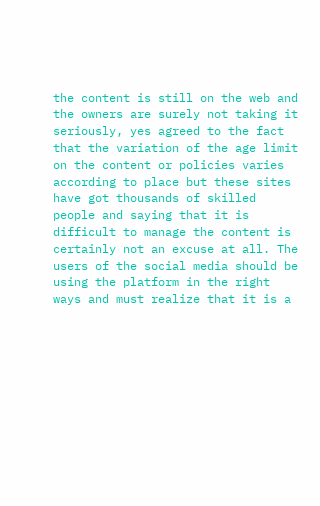the content is still on the web and the owners are surely not taking it seriously, yes agreed to the fact that the variation of the age limit on the content or policies varies according to place but these sites have got thousands of skilled people and saying that it is difficult to manage the content is certainly not an excuse at all. The users of the social media should be using the platform in the right ways and must realize that it is a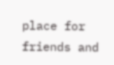place for friends and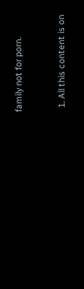family not for porn.


  1. All this content is on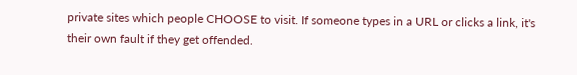private sites which people CHOOSE to visit. If someone types in a URL or clicks a link, it's their own fault if they get offended.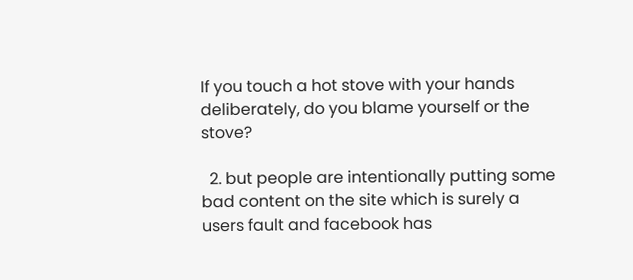If you touch a hot stove with your hands deliberately, do you blame yourself or the stove?

  2. but people are intentionally putting some bad content on the site which is surely a users fault and facebook has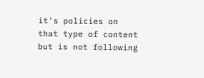it's policies on that type of content but is not following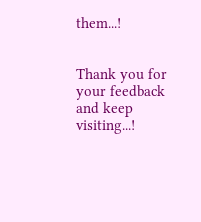them...!


Thank you for your feedback and keep visiting...!